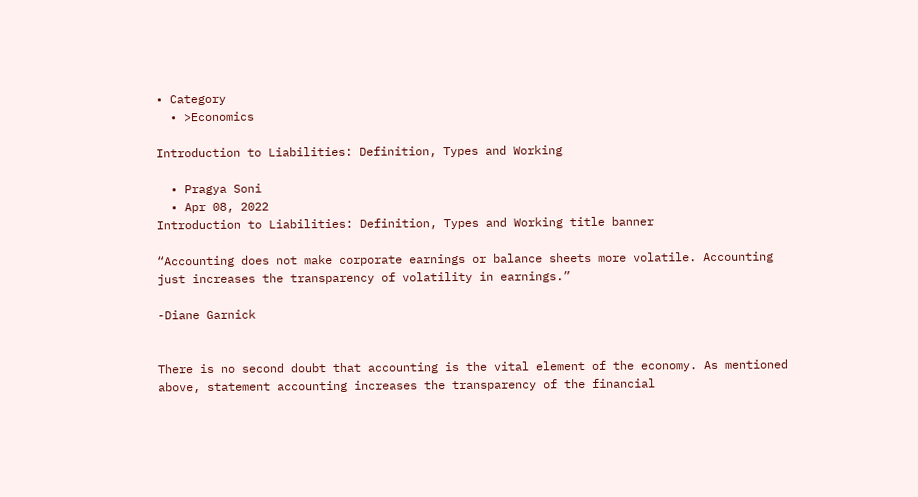• Category
  • >Economics

Introduction to Liabilities: Definition, Types and Working

  • Pragya Soni
  • Apr 08, 2022
Introduction to Liabilities: Definition, Types and Working title banner

“Accounting does not make corporate earnings or balance sheets more volatile. Accounting just increases the transparency of volatility in earnings.”

-Diane Garnick


There is no second doubt that accounting is the vital element of the economy. As mentioned above, statement accounting increases the transparency of the financial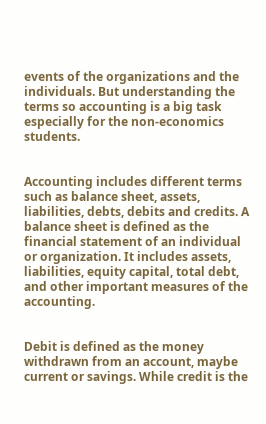events of the organizations and the individuals. But understanding the terms so accounting is a big task especially for the non-economics students.


Accounting includes different terms such as balance sheet, assets, liabilities, debts, debits and credits. A balance sheet is defined as the financial statement of an individual or organization. It includes assets, liabilities, equity capital, total debt, and other important measures of the accounting.


Debit is defined as the money withdrawn from an account, maybe current or savings. While credit is the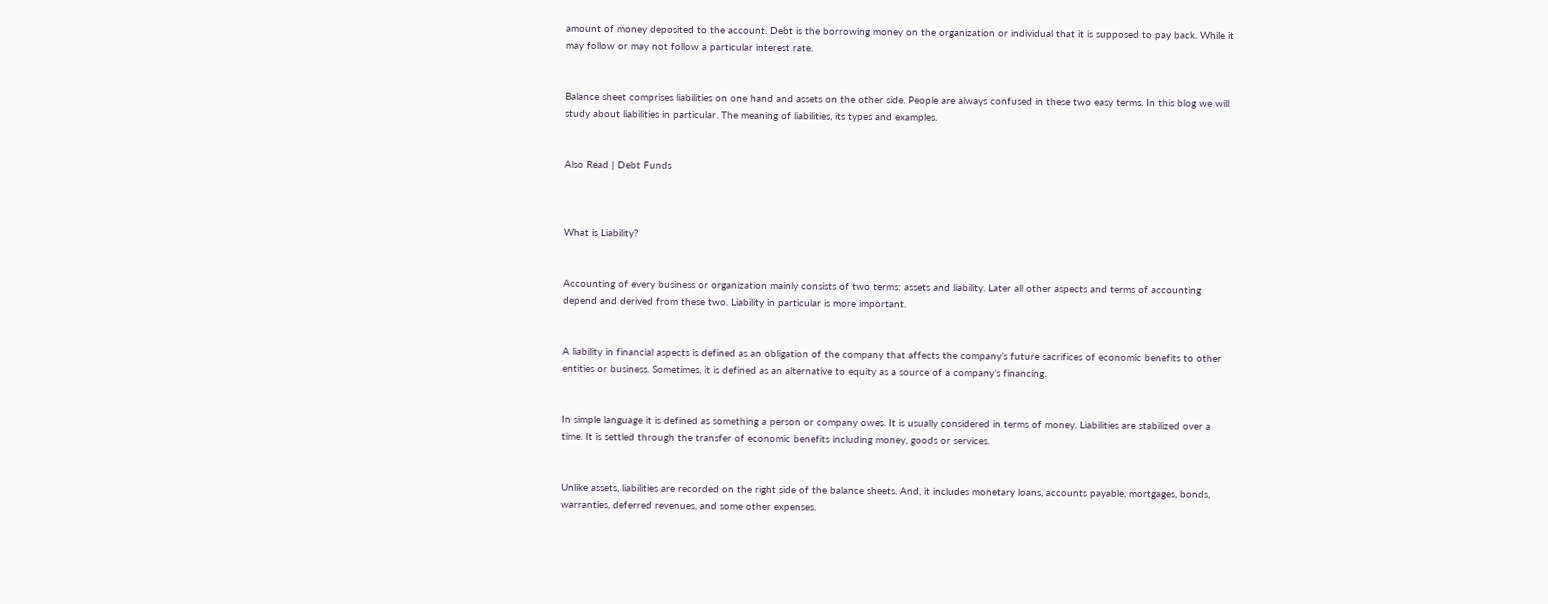amount of money deposited to the account. Debt is the borrowing money on the organization or individual that it is supposed to pay back. While it may follow or may not follow a particular interest rate.


Balance sheet comprises liabilities on one hand and assets on the other side. People are always confused in these two easy terms. In this blog we will study about liabilities in particular. The meaning of liabilities, its types and examples.


Also Read | Debt Funds



What is Liability?


Accounting of every business or organization mainly consists of two terms: assets and liability. Later all other aspects and terms of accounting depend and derived from these two. Liability in particular is more important.


A liability in financial aspects is defined as an obligation of the company that affects the company’s future sacrifices of economic benefits to other entities or business. Sometimes, it is defined as an alternative to equity as a source of a company’s financing.


In simple language it is defined as something a person or company owes. It is usually considered in terms of money. Liabilities are stabilized over a time. It is settled through the transfer of economic benefits including money, goods or services.


Unlike assets, liabilities are recorded on the right side of the balance sheets. And, it includes monetary loans, accounts payable, mortgages, bonds, warranties, deferred revenues, and some other expenses.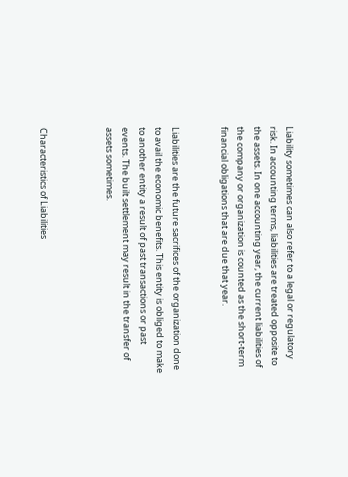Liability sometimes can also refer to a legal or regulatory risk. In accounting terms, liabilities are treated opposite to the assets. In one accounting year, the current liabilities of the company or organization is counted as the short-term financial obligations that are due that year.


Liabilities are the future sacrifices of the organization done to avail the economic benefits. This entity is obliged to make to another entity a result of past transactions or past events. The built settlement may result in the transfer of assets sometimes.



Characteristics of Liabilities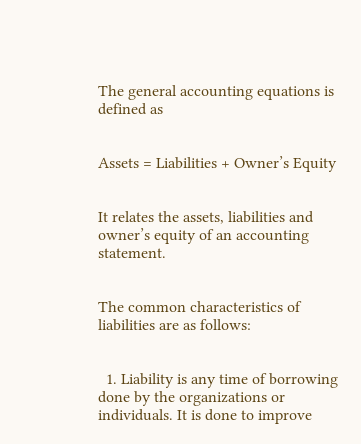The general accounting equations is defined as


Assets = Liabilities + Owner’s Equity


It relates the assets, liabilities and owner’s equity of an accounting statement.


The common characteristics of liabilities are as follows:


  1. Liability is any time of borrowing done by the organizations or individuals. It is done to improve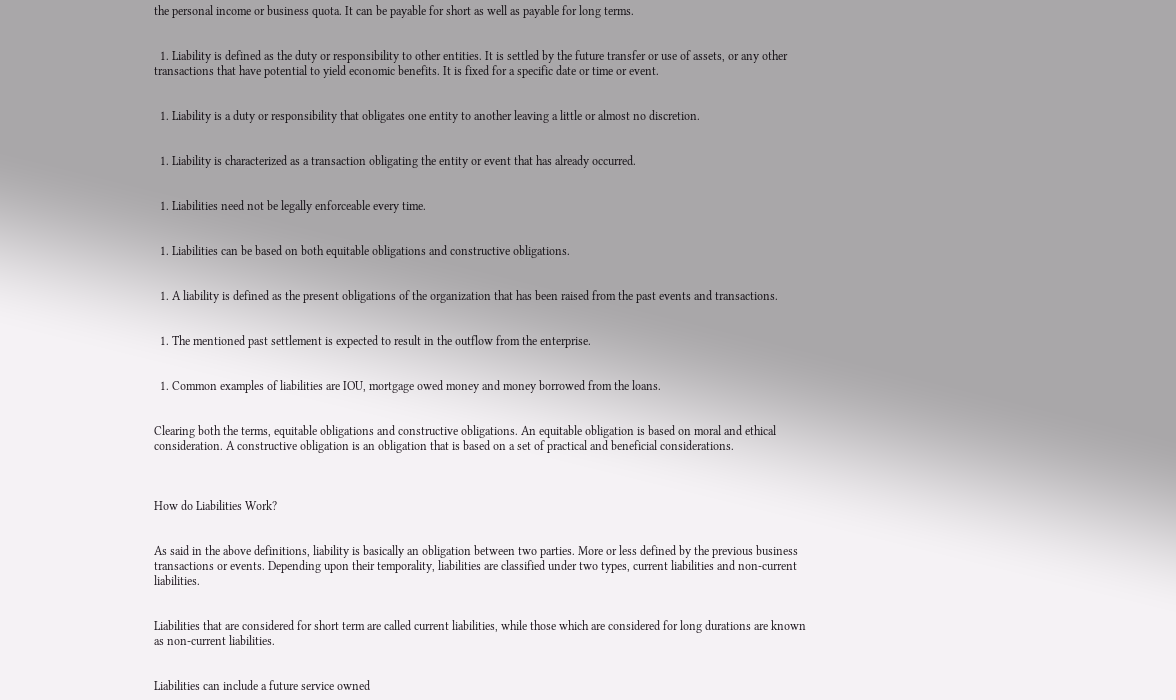the personal income or business quota. It can be payable for short as well as payable for long terms.


  1. Liability is defined as the duty or responsibility to other entities. It is settled by the future transfer or use of assets, or any other transactions that have potential to yield economic benefits. It is fixed for a specific date or time or event.


  1. Liability is a duty or responsibility that obligates one entity to another leaving a little or almost no discretion.


  1. Liability is characterized as a transaction obligating the entity or event that has already occurred.


  1. Liabilities need not be legally enforceable every time.


  1. Liabilities can be based on both equitable obligations and constructive obligations.


  1. A liability is defined as the present obligations of the organization that has been raised from the past events and transactions.


  1. The mentioned past settlement is expected to result in the outflow from the enterprise.


  1. Common examples of liabilities are IOU, mortgage owed money and money borrowed from the loans.


Clearing both the terms, equitable obligations and constructive obligations. An equitable obligation is based on moral and ethical consideration. A constructive obligation is an obligation that is based on a set of practical and beneficial considerations.



How do Liabilities Work?


As said in the above definitions, liability is basically an obligation between two parties. More or less defined by the previous business transactions or events. Depending upon their temporality, liabilities are classified under two types, current liabilities and non-current liabilities.


Liabilities that are considered for short term are called current liabilities, while those which are considered for long durations are known as non-current liabilities.


Liabilities can include a future service owned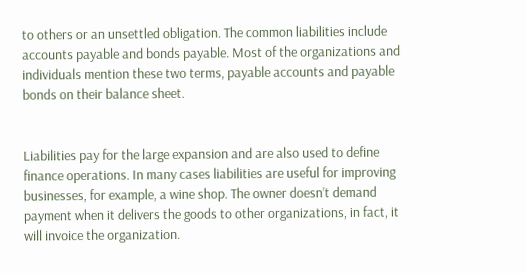to others or an unsettled obligation. The common liabilities include accounts payable and bonds payable. Most of the organizations and individuals mention these two terms, payable accounts and payable bonds on their balance sheet.


Liabilities pay for the large expansion and are also used to define finance operations. In many cases liabilities are useful for improving businesses, for example, a wine shop. The owner doesn’t demand payment when it delivers the goods to other organizations, in fact, it will invoice the organization.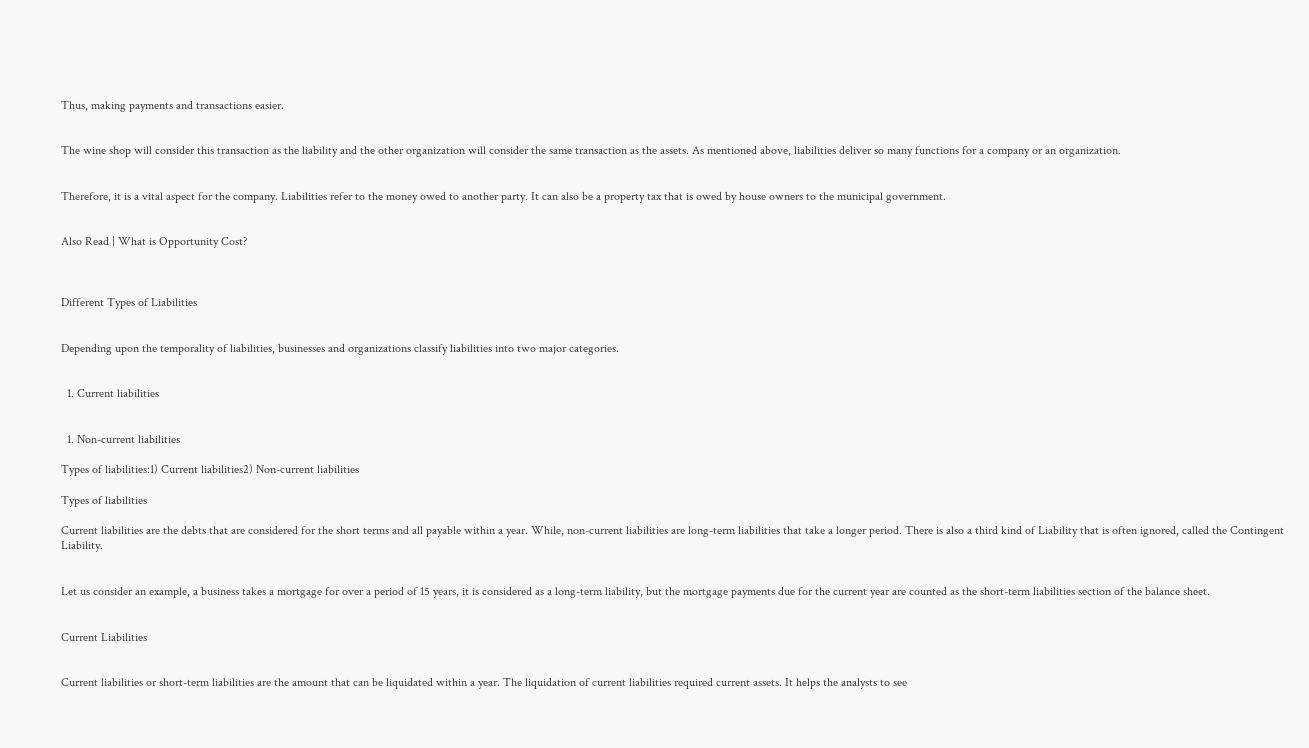Thus, making payments and transactions easier.


The wine shop will consider this transaction as the liability and the other organization will consider the same transaction as the assets. As mentioned above, liabilities deliver so many functions for a company or an organization.


Therefore, it is a vital aspect for the company. Liabilities refer to the money owed to another party. It can also be a property tax that is owed by house owners to the municipal government.


Also Read | What is Opportunity Cost?



Different Types of Liabilities


Depending upon the temporality of liabilities, businesses and organizations classify liabilities into two major categories.


  1. Current liabilities


  1. Non-current liabilities

Types of liabilities:1) Current liabilities2) Non-current liabilities

Types of liabilities

Current liabilities are the debts that are considered for the short terms and all payable within a year. While, non-current liabilities are long-term liabilities that take a longer period. There is also a third kind of Liability that is often ignored, called the Contingent Liability.


Let us consider an example, a business takes a mortgage for over a period of 15 years, it is considered as a long-term liability, but the mortgage payments due for the current year are counted as the short-term liabilities section of the balance sheet.


Current Liabilities


Current liabilities or short-term liabilities are the amount that can be liquidated within a year. The liquidation of current liabilities required current assets. It helps the analysts to see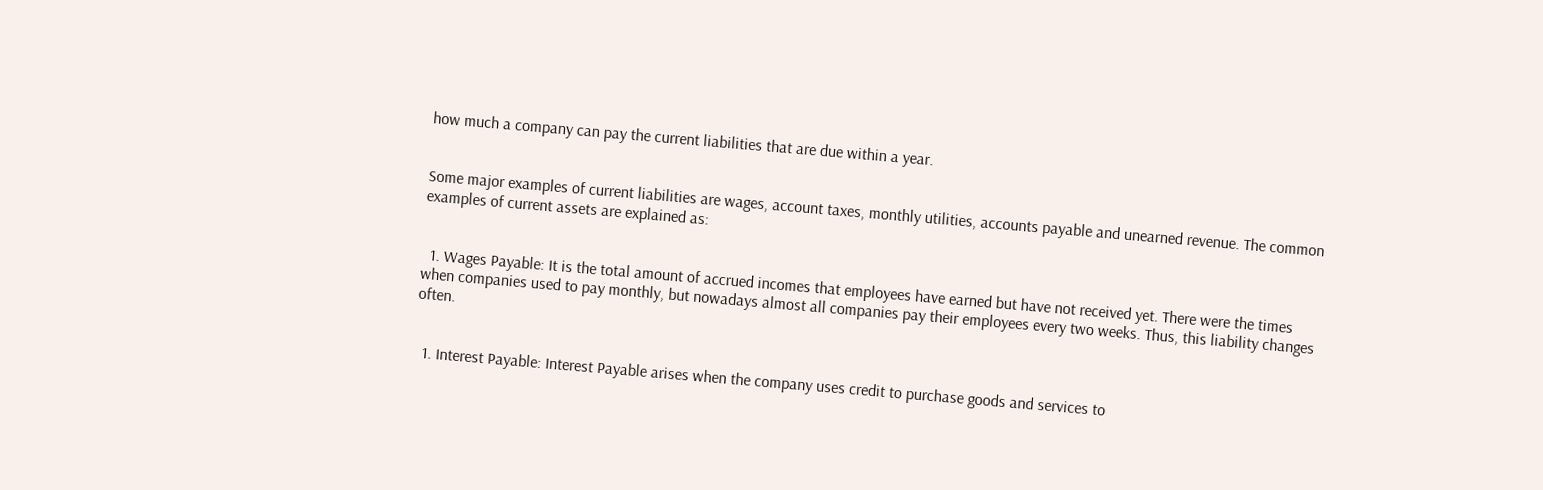how much a company can pay the current liabilities that are due within a year.


Some major examples of current liabilities are wages, account taxes, monthly utilities, accounts payable and unearned revenue. The common examples of current assets are explained as:


  1. Wages Payable: It is the total amount of accrued incomes that employees have earned but have not received yet. There were the times when companies used to pay monthly, but nowadays almost all companies pay their employees every two weeks. Thus, this liability changes often.


  1. Interest Payable: Interest Payable arises when the company uses credit to purchase goods and services to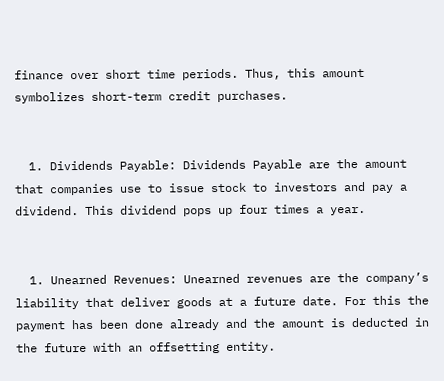finance over short time periods. Thus, this amount symbolizes short-term credit purchases.


  1. Dividends Payable: Dividends Payable are the amount that companies use to issue stock to investors and pay a dividend. This dividend pops up four times a year.


  1. Unearned Revenues: Unearned revenues are the company’s liability that deliver goods at a future date. For this the payment has been done already and the amount is deducted in the future with an offsetting entity.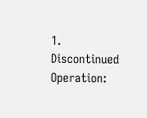1. Discontinued Operation: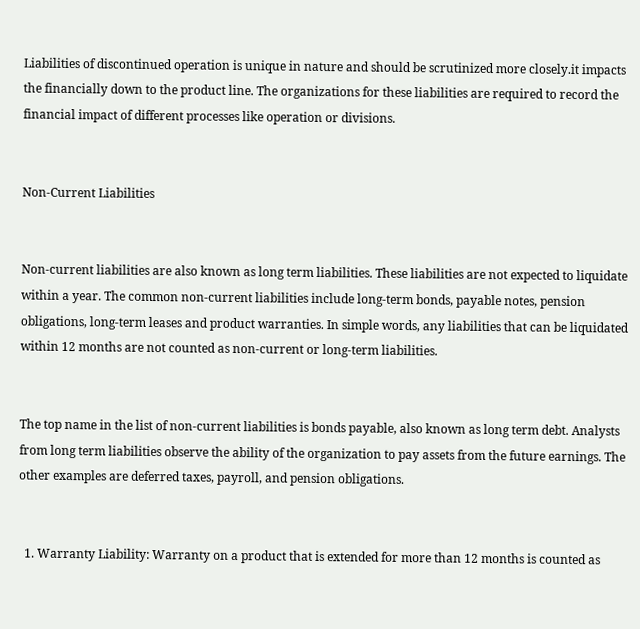Liabilities of discontinued operation is unique in nature and should be scrutinized more closely.it impacts the financially down to the product line. The organizations for these liabilities are required to record the financial impact of different processes like operation or divisions.


Non-Current Liabilities


Non-current liabilities are also known as long term liabilities. These liabilities are not expected to liquidate within a year. The common non-current liabilities include long-term bonds, payable notes, pension obligations, long-term leases and product warranties. In simple words, any liabilities that can be liquidated within 12 months are not counted as non-current or long-term liabilities.


The top name in the list of non-current liabilities is bonds payable, also known as long term debt. Analysts from long term liabilities observe the ability of the organization to pay assets from the future earnings. The other examples are deferred taxes, payroll, and pension obligations.


  1. Warranty Liability: Warranty on a product that is extended for more than 12 months is counted as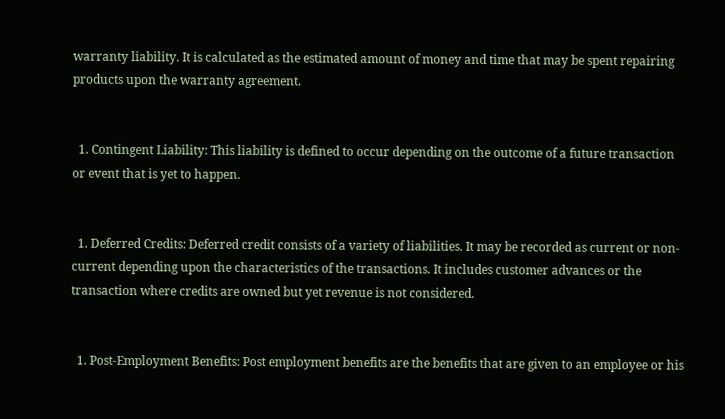warranty liability. It is calculated as the estimated amount of money and time that may be spent repairing products upon the warranty agreement.


  1. Contingent Liability: This liability is defined to occur depending on the outcome of a future transaction or event that is yet to happen.


  1. Deferred Credits: Deferred credit consists of a variety of liabilities. It may be recorded as current or non-current depending upon the characteristics of the transactions. It includes customer advances or the transaction where credits are owned but yet revenue is not considered.


  1. Post-Employment Benefits: Post employment benefits are the benefits that are given to an employee or his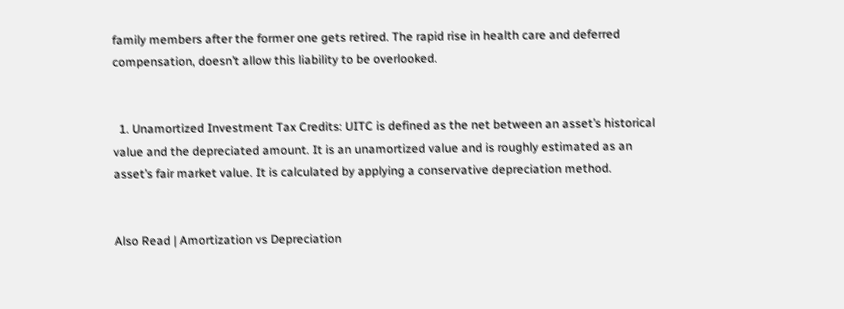family members after the former one gets retired. The rapid rise in health care and deferred compensation, doesn’t allow this liability to be overlooked.


  1. Unamortized Investment Tax Credits: UITC is defined as the net between an asset’s historical value and the depreciated amount. It is an unamortized value and is roughly estimated as an asset’s fair market value. It is calculated by applying a conservative depreciation method.


Also Read | Amortization vs Depreciation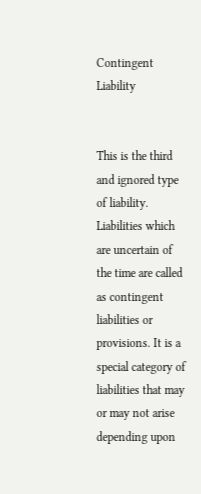Contingent Liability


This is the third and ignored type of liability. Liabilities which are uncertain of the time are called as contingent liabilities or provisions. It is a special category of liabilities that may or may not arise depending upon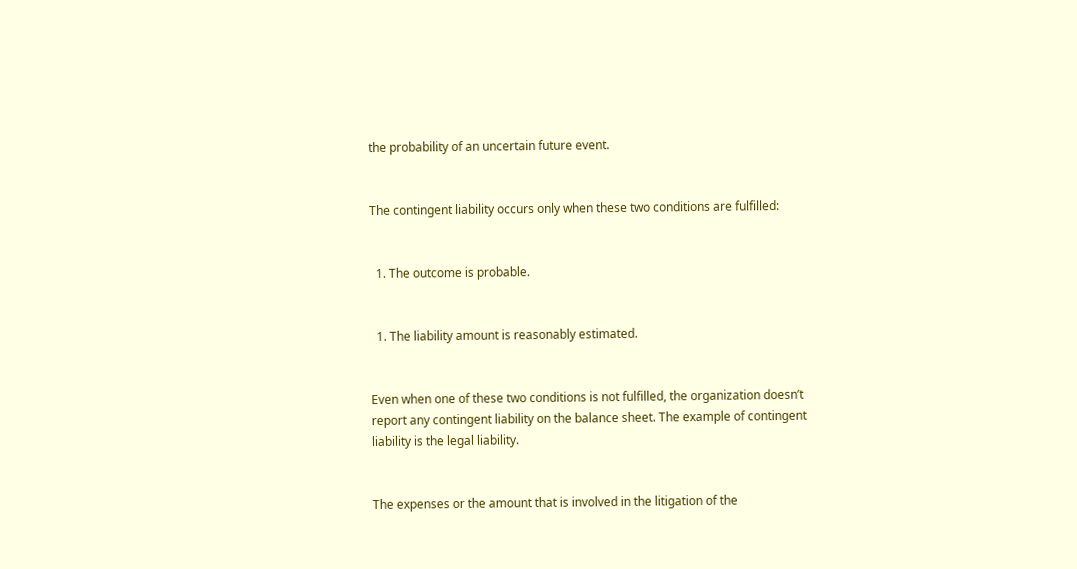the probability of an uncertain future event.


The contingent liability occurs only when these two conditions are fulfilled:


  1. The outcome is probable.


  1. The liability amount is reasonably estimated.


Even when one of these two conditions is not fulfilled, the organization doesn’t report any contingent liability on the balance sheet. The example of contingent liability is the legal liability.


The expenses or the amount that is involved in the litigation of the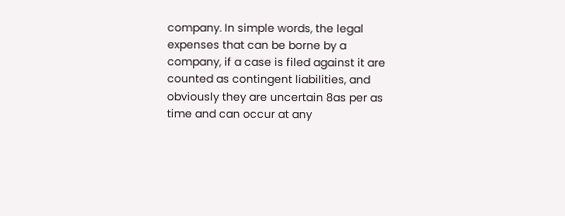company. In simple words, the legal expenses that can be borne by a company, if a case is filed against it are counted as contingent liabilities, and obviously they are uncertain 8as per as time and can occur at any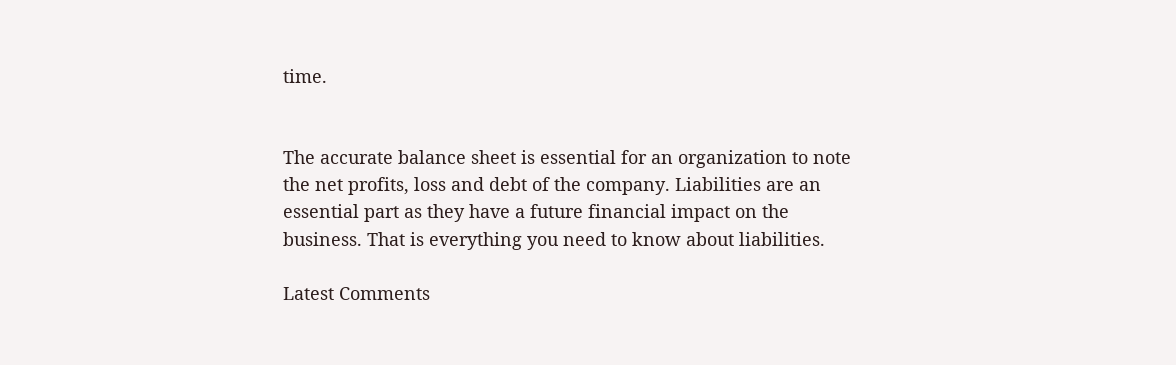time.


The accurate balance sheet is essential for an organization to note the net profits, loss and debt of the company. Liabilities are an essential part as they have a future financial impact on the business. That is everything you need to know about liabilities.

Latest Comments